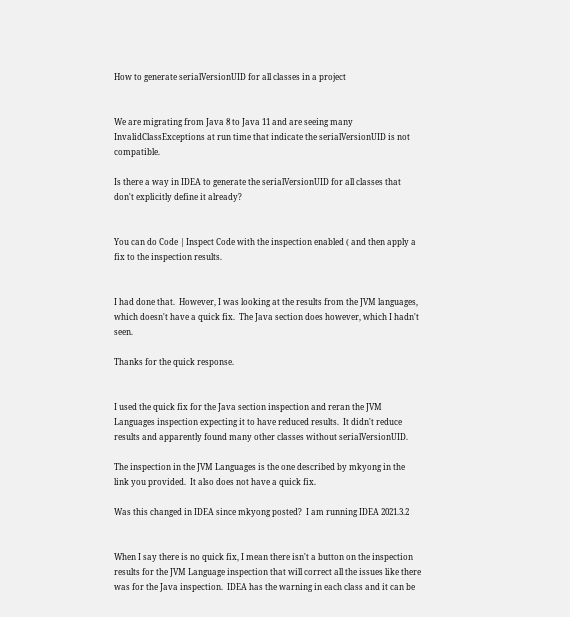How to generate serialVersionUID for all classes in a project


We are migrating from Java 8 to Java 11 and are seeing many InvalidClassExceptions at run time that indicate the serialVersionUID is not compatible.

Is there a way in IDEA to generate the serialVersionUID for all classes that don't explicitly define it already?


You can do Code | Inspect Code with the inspection enabled ( and then apply a fix to the inspection results.


I had done that.  However, I was looking at the results from the JVM languages, which doesn't have a quick fix.  The Java section does however, which I hadn't seen.

Thanks for the quick response.


I used the quick fix for the Java section inspection and reran the JVM Languages inspection expecting it to have reduced results.  It didn't reduce results and apparently found many other classes without serialVersionUID.

The inspection in the JVM Languages is the one described by mkyong in the link you provided.  It also does not have a quick fix.

Was this changed in IDEA since mkyong posted?  I am running IDEA 2021.3.2


When I say there is no quick fix, I mean there isn't a button on the inspection results for the JVM Language inspection that will correct all the issues like there was for the Java inspection.  IDEA has the warning in each class and it can be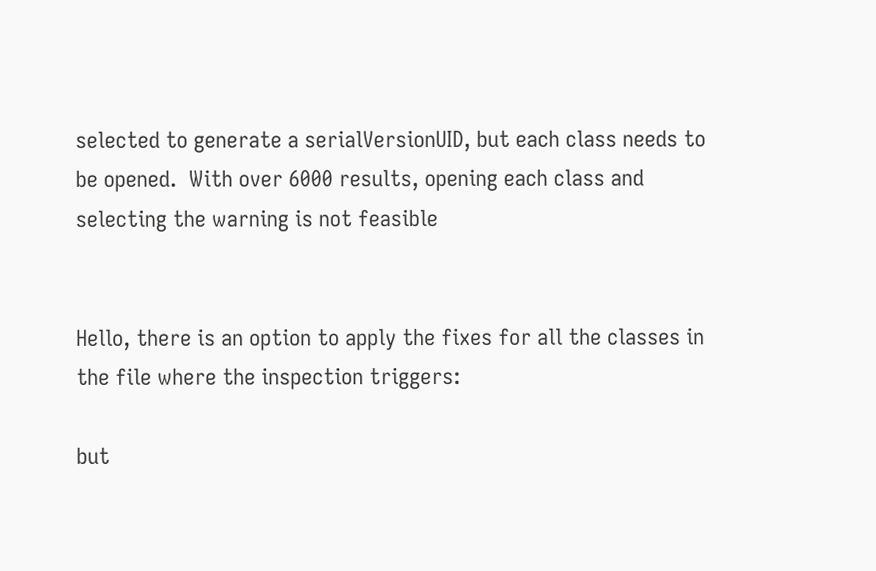selected to generate a serialVersionUID, but each class needs to be opened.  With over 6000 results, opening each class and selecting the warning is not feasible


Hello, there is an option to apply the fixes for all the classes in the file where the inspection triggers:

but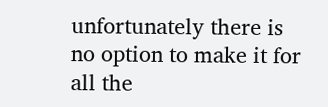unfortunately there is no option to make it for all the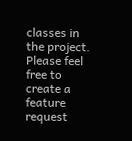classes in the project. Please feel free to create a feature request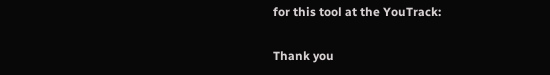for this tool at the YouTrack:

Thank you